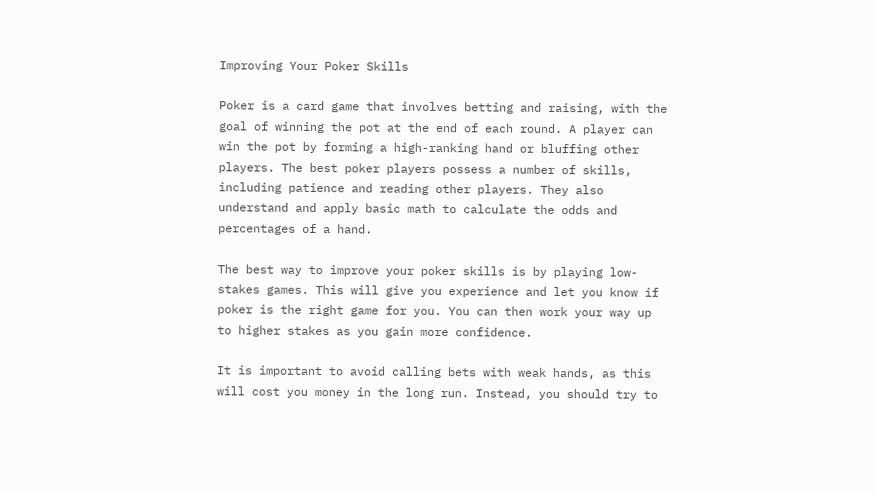Improving Your Poker Skills

Poker is a card game that involves betting and raising, with the goal of winning the pot at the end of each round. A player can win the pot by forming a high-ranking hand or bluffing other players. The best poker players possess a number of skills, including patience and reading other players. They also understand and apply basic math to calculate the odds and percentages of a hand.

The best way to improve your poker skills is by playing low-stakes games. This will give you experience and let you know if poker is the right game for you. You can then work your way up to higher stakes as you gain more confidence.

It is important to avoid calling bets with weak hands, as this will cost you money in the long run. Instead, you should try to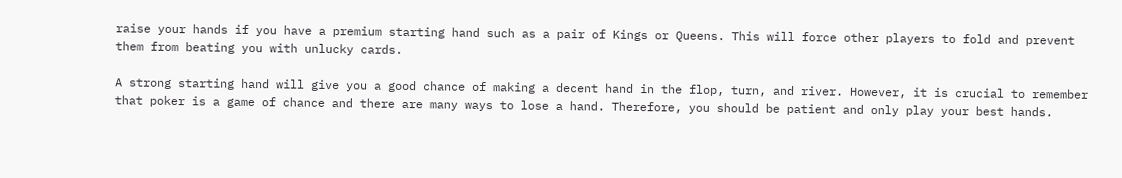raise your hands if you have a premium starting hand such as a pair of Kings or Queens. This will force other players to fold and prevent them from beating you with unlucky cards.

A strong starting hand will give you a good chance of making a decent hand in the flop, turn, and river. However, it is crucial to remember that poker is a game of chance and there are many ways to lose a hand. Therefore, you should be patient and only play your best hands.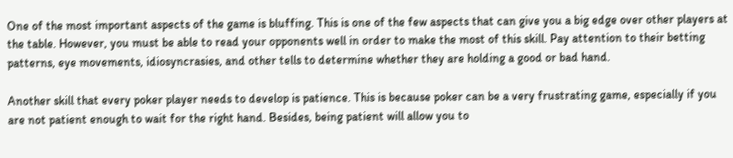One of the most important aspects of the game is bluffing. This is one of the few aspects that can give you a big edge over other players at the table. However, you must be able to read your opponents well in order to make the most of this skill. Pay attention to their betting patterns, eye movements, idiosyncrasies, and other tells to determine whether they are holding a good or bad hand.

Another skill that every poker player needs to develop is patience. This is because poker can be a very frustrating game, especially if you are not patient enough to wait for the right hand. Besides, being patient will allow you to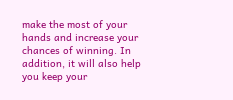make the most of your hands and increase your chances of winning. In addition, it will also help you keep your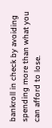bankroll in check by avoiding spending more than what you can afford to lose.